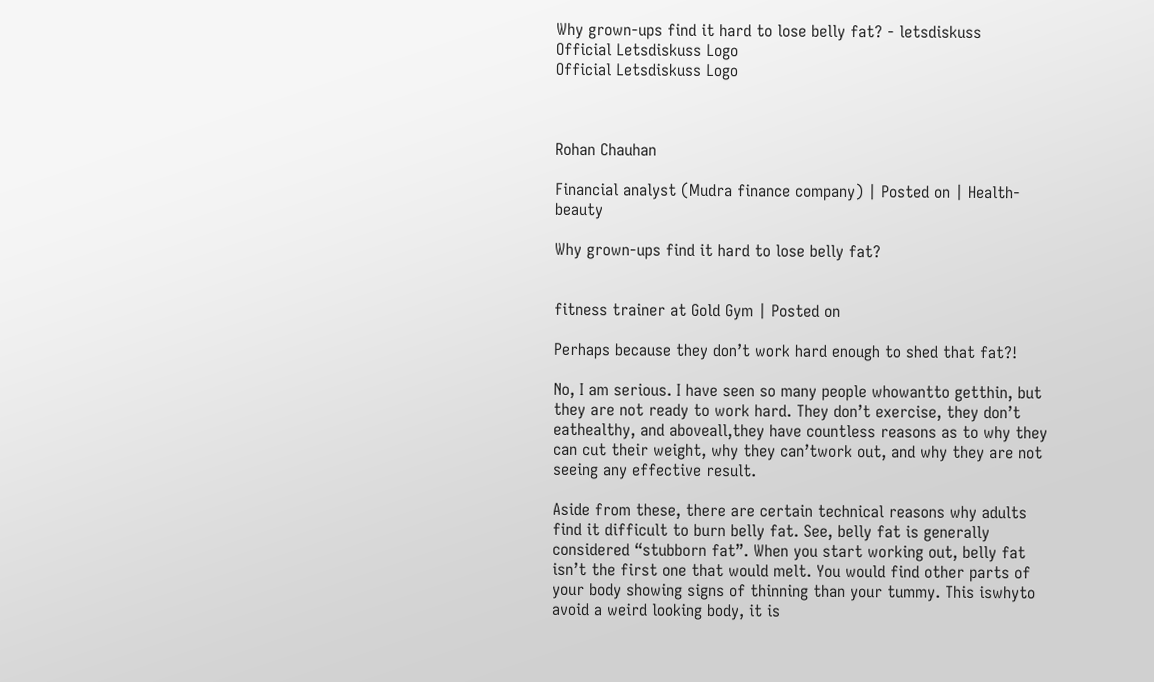Why grown-ups find it hard to lose belly fat? - letsdiskuss
Official Letsdiskuss Logo
Official Letsdiskuss Logo



Rohan Chauhan

Financial analyst (Mudra finance company) | Posted on | Health-beauty

Why grown-ups find it hard to lose belly fat?


fitness trainer at Gold Gym | Posted on

Perhaps because they don’t work hard enough to shed that fat?!

No, I am serious. I have seen so many people whowantto getthin, but they are not ready to work hard. They don’t exercise, they don’t eathealthy, and aboveall,they have countless reasons as to why they can cut their weight, why they can’twork out, and why they are not seeing any effective result.

Aside from these, there are certain technical reasons why adults find it difficult to burn belly fat. See, belly fat is generally considered “stubborn fat”. When you start working out, belly fat isn’t the first one that would melt. You would find other parts of your body showing signs of thinning than your tummy. This iswhyto avoid a weird looking body, it is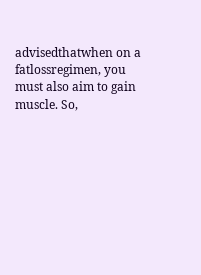advisedthatwhen on a fatlossregimen, you must also aim to gain muscle. So,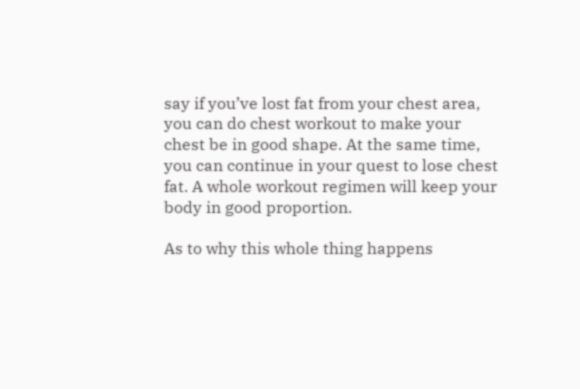say if you’ve lost fat from your chest area, you can do chest workout to make your chest be in good shape. At the same time, you can continue in your quest to lose chest fat. A whole workout regimen will keep your body in good proportion.

As to why this whole thing happens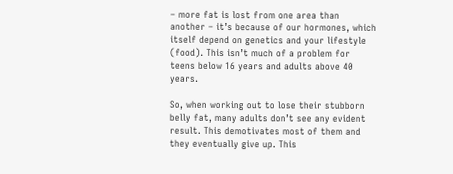– more fat is lost from one area than another – it’s because of our hormones, which itself depend on genetics and your lifestyle (food). This isn’t much of a problem for teens below 16 years and adults above 40 years.

So, when working out to lose their stubborn belly fat, many adults don’t see any evident result. This demotivates most of them and they eventually give up. This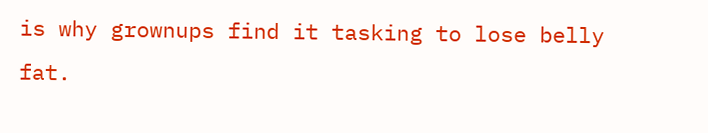is why grownups find it tasking to lose belly fat.